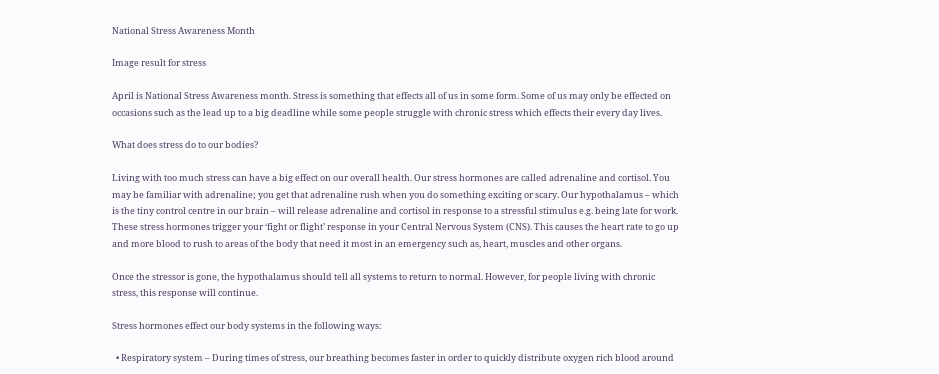National Stress Awareness Month

Image result for stress

April is National Stress Awareness month. Stress is something that effects all of us in some form. Some of us may only be effected on occasions such as the lead up to a big deadline while some people struggle with chronic stress which effects their every day lives.

What does stress do to our bodies?

Living with too much stress can have a big effect on our overall health. Our stress hormones are called adrenaline and cortisol. You may be familiar with adrenaline; you get that adrenaline rush when you do something exciting or scary. Our hypothalamus – which is the tiny control centre in our brain – will release adrenaline and cortisol in response to a stressful stimulus e.g. being late for work. These stress hormones trigger your ‘fight or flight’ response in your Central Nervous System (CNS). This causes the heart rate to go up and more blood to rush to areas of the body that need it most in an emergency such as, heart, muscles and other organs.

Once the stressor is gone, the hypothalamus should tell all systems to return to normal. However, for people living with chronic stress, this response will continue.

Stress hormones effect our body systems in the following ways:

  • Respiratory system – During times of stress, our breathing becomes faster in order to quickly distribute oxygen rich blood around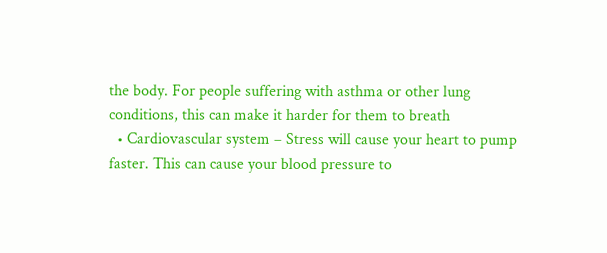the body. For people suffering with asthma or other lung conditions, this can make it harder for them to breath
  • Cardiovascular system – Stress will cause your heart to pump faster. This can cause your blood pressure to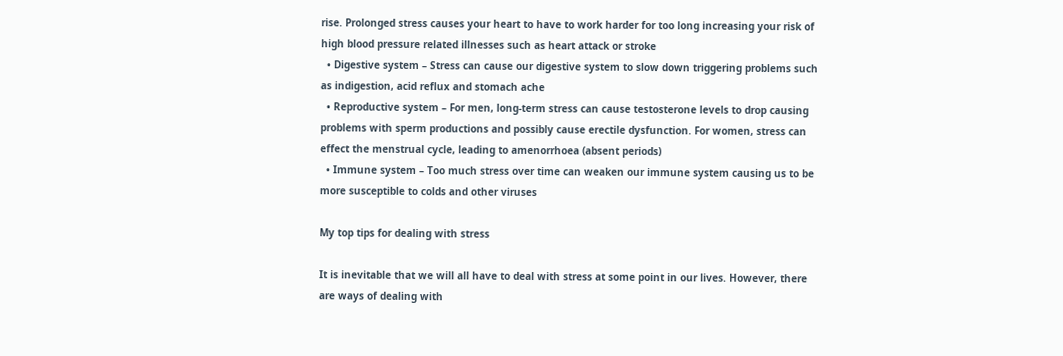rise. Prolonged stress causes your heart to have to work harder for too long increasing your risk of high blood pressure related illnesses such as heart attack or stroke
  • Digestive system – Stress can cause our digestive system to slow down triggering problems such as indigestion, acid reflux and stomach ache
  • Reproductive system – For men, long-term stress can cause testosterone levels to drop causing problems with sperm productions and possibly cause erectile dysfunction. For women, stress can effect the menstrual cycle, leading to amenorrhoea (absent periods)
  • Immune system – Too much stress over time can weaken our immune system causing us to be more susceptible to colds and other viruses

My top tips for dealing with stress

It is inevitable that we will all have to deal with stress at some point in our lives. However, there are ways of dealing with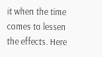it when the time comes to lessen the effects. Here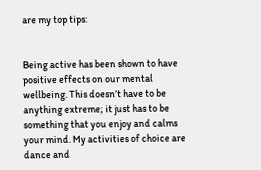are my top tips:


Being active has been shown to have positive effects on our mental wellbeing. This doesn’t have to be anything extreme; it just has to be something that you enjoy and calms your mind. My activities of choice are dance and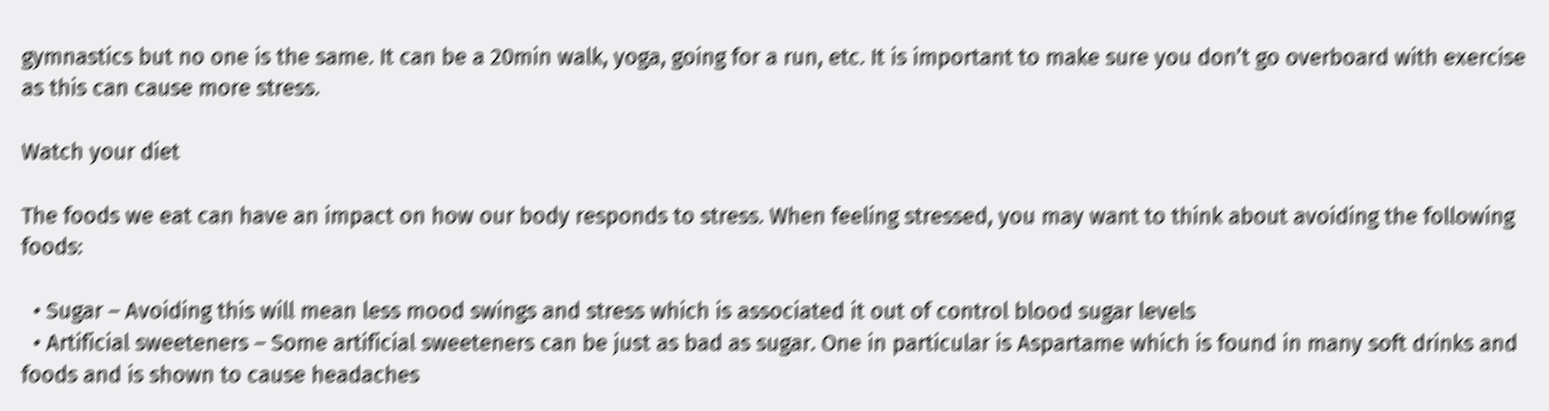gymnastics but no one is the same. It can be a 20min walk, yoga, going for a run, etc. It is important to make sure you don’t go overboard with exercise as this can cause more stress.

Watch your diet

The foods we eat can have an impact on how our body responds to stress. When feeling stressed, you may want to think about avoiding the following foods:

  • Sugar – Avoiding this will mean less mood swings and stress which is associated it out of control blood sugar levels
  • Artificial sweeteners – Some artificial sweeteners can be just as bad as sugar. One in particular is Aspartame which is found in many soft drinks and foods and is shown to cause headaches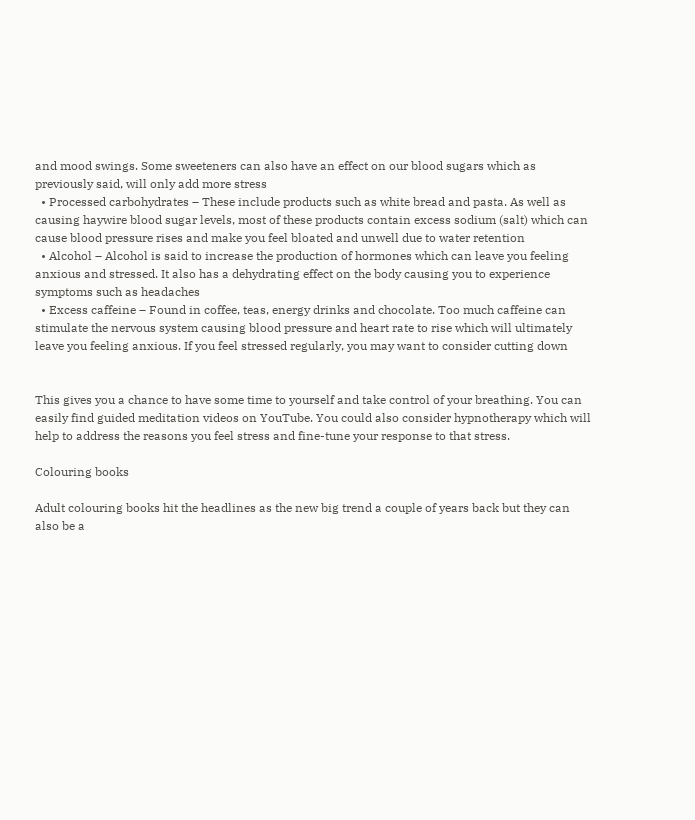and mood swings. Some sweeteners can also have an effect on our blood sugars which as previously said, will only add more stress
  • Processed carbohydrates – These include products such as white bread and pasta. As well as causing haywire blood sugar levels, most of these products contain excess sodium (salt) which can cause blood pressure rises and make you feel bloated and unwell due to water retention
  • Alcohol – Alcohol is said to increase the production of hormones which can leave you feeling anxious and stressed. It also has a dehydrating effect on the body causing you to experience symptoms such as headaches
  • Excess caffeine – Found in coffee, teas, energy drinks and chocolate. Too much caffeine can stimulate the nervous system causing blood pressure and heart rate to rise which will ultimately leave you feeling anxious. If you feel stressed regularly, you may want to consider cutting down


This gives you a chance to have some time to yourself and take control of your breathing. You can easily find guided meditation videos on YouTube. You could also consider hypnotherapy which will help to address the reasons you feel stress and fine-tune your response to that stress.

Colouring books

Adult colouring books hit the headlines as the new big trend a couple of years back but they can also be a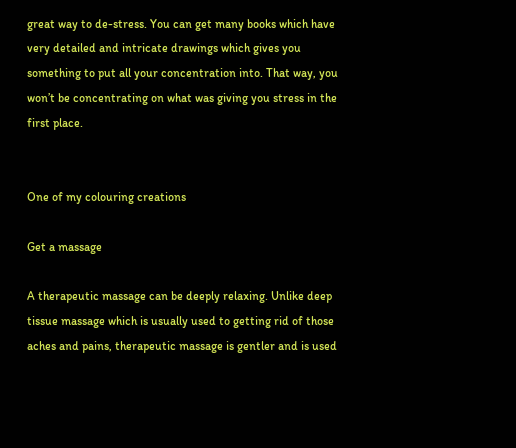great way to de-stress. You can get many books which have very detailed and intricate drawings which gives you something to put all your concentration into. That way, you won’t be concentrating on what was giving you stress in the first place.


One of my colouring creations

Get a massage

A therapeutic massage can be deeply relaxing. Unlike deep tissue massage which is usually used to getting rid of those aches and pains, therapeutic massage is gentler and is used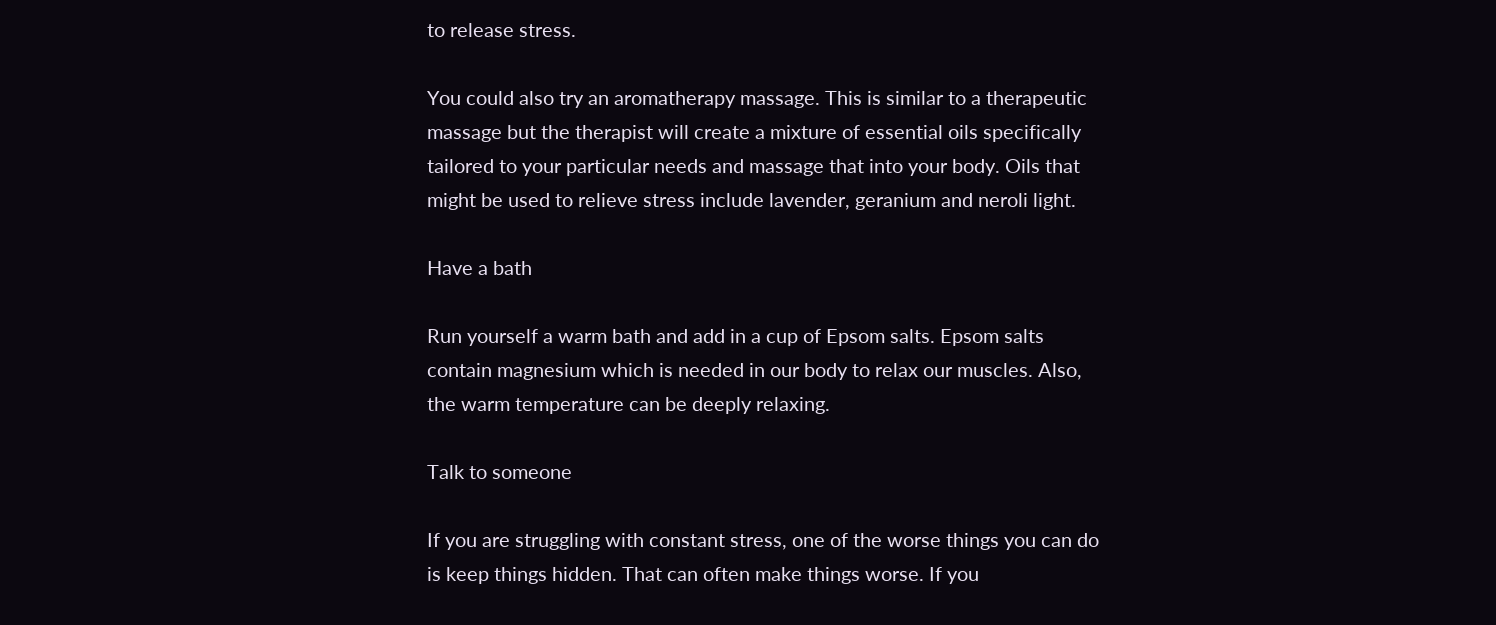to release stress.

You could also try an aromatherapy massage. This is similar to a therapeutic massage but the therapist will create a mixture of essential oils specifically tailored to your particular needs and massage that into your body. Oils that might be used to relieve stress include lavender, geranium and neroli light.

Have a bath

Run yourself a warm bath and add in a cup of Epsom salts. Epsom salts contain magnesium which is needed in our body to relax our muscles. Also, the warm temperature can be deeply relaxing.

Talk to someone

If you are struggling with constant stress, one of the worse things you can do is keep things hidden. That can often make things worse. If you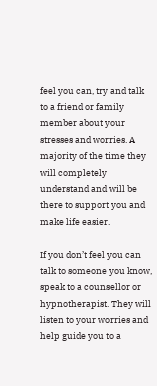feel you can, try and talk to a friend or family member about your stresses and worries. A majority of the time they will completely understand and will be there to support you and make life easier.

If you don’t feel you can talk to someone you know, speak to a counsellor or hypnotherapist. They will listen to your worries and help guide you to a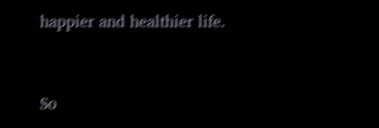happier and healthier life.


So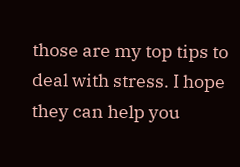those are my top tips to deal with stress. I hope they can help you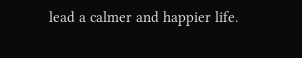lead a calmer and happier life.